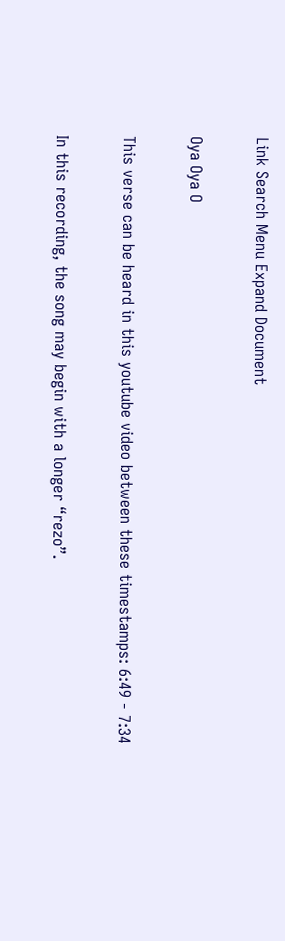Link Search Menu Expand Document

Oya Oya O

This verse can be heard in this youtube video between these timestamps: 6:49 - 7:34

In this recording, the song may begin with a longer “rezo”.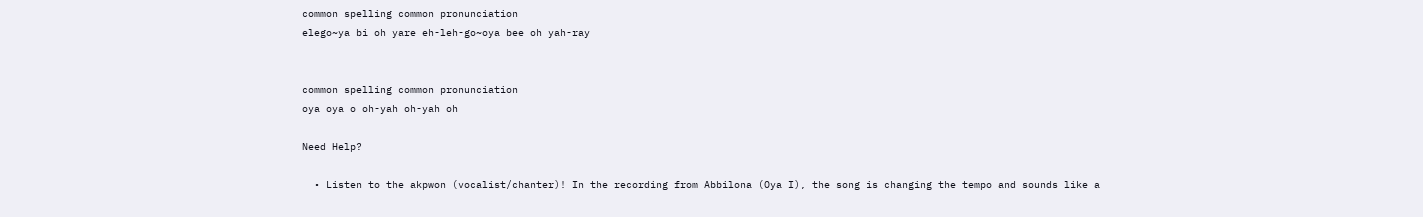common spelling common pronunciation
elego~ya bi oh yare eh-leh-go~oya bee oh yah-ray


common spelling common pronunciation
oya oya o oh-yah oh-yah oh

Need Help?

  • Listen to the akpwon (vocalist/chanter)! In the recording from Abbilona (Oya I), the song is changing the tempo and sounds like a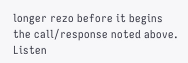longer rezo before it begins the call/response noted above. Listen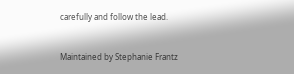carefully and follow the lead.


Maintained by Stephanie Frantz